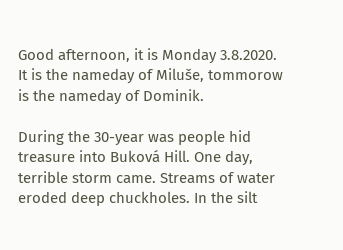Good afternoon, it is Monday 3.8.2020. It is the nameday of Miluše, tommorow is the nameday of Dominik.

During the 30-year was people hid treasure into Buková Hill. One day, terrible storm came. Streams of water eroded deep chuckholes. In the silt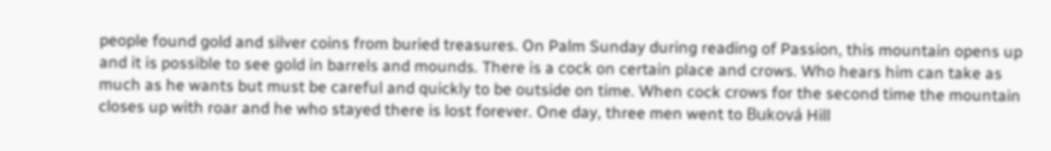people found gold and silver coins from buried treasures. On Palm Sunday during reading of Passion, this mountain opens up and it is possible to see gold in barrels and mounds. There is a cock on certain place and crows. Who hears him can take as much as he wants but must be careful and quickly to be outside on time. When cock crows for the second time the mountain closes up with roar and he who stayed there is lost forever. One day, three men went to Buková Hill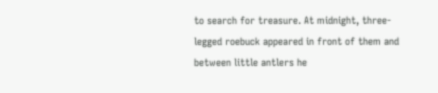to search for treasure. At midnight, three-legged roebuck appeared in front of them and between little antlers he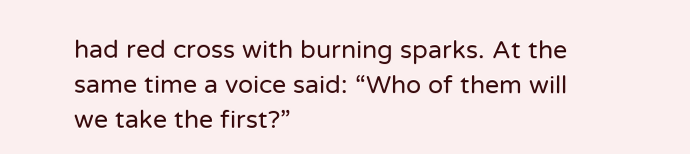had red cross with burning sparks. At the same time a voice said: “Who of them will we take the first?”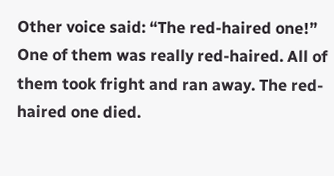Other voice said: “The red-haired one!” One of them was really red-haired. All of them took fright and ran away. The red-haired one died.